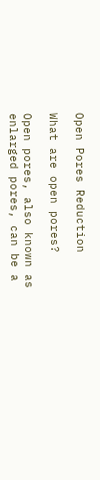Open Pores Reduction

What are open pores?

Open pores, also known as enlarged pores, can be a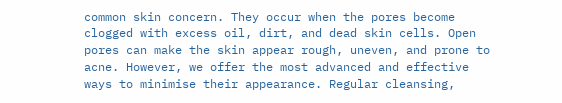common skin concern. They occur when the pores become clogged with excess oil, dirt, and dead skin cells. Open pores can make the skin appear rough, uneven, and prone to acne. However, we offer the most advanced and effective ways to minimise their appearance. Regular cleansing,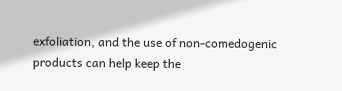exfoliation, and the use of non-comedogenic products can help keep the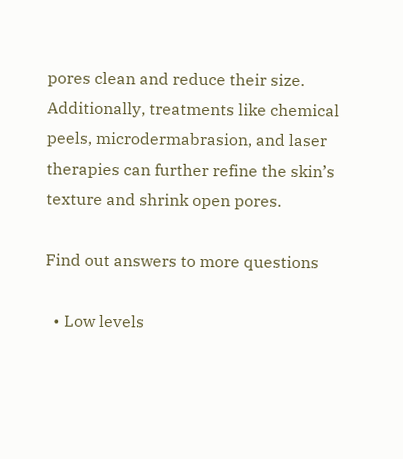pores clean and reduce their size. Additionally, treatments like chemical peels, microdermabrasion, and laser therapies can further refine the skin’s texture and shrink open pores.

Find out answers to more questions

  • Low levels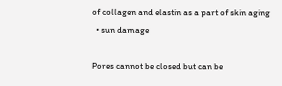of collagen and elastin as a part of skin aging
  • sun damage

Pores cannot be closed but can be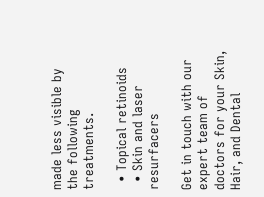made less visible by the following treatments.

  • Topical retinoids
  • Skin and laser resurfacers

Get in touch with our expert team of doctors for your Skin, Hair, and Dental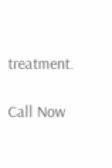treatment.

Call Now